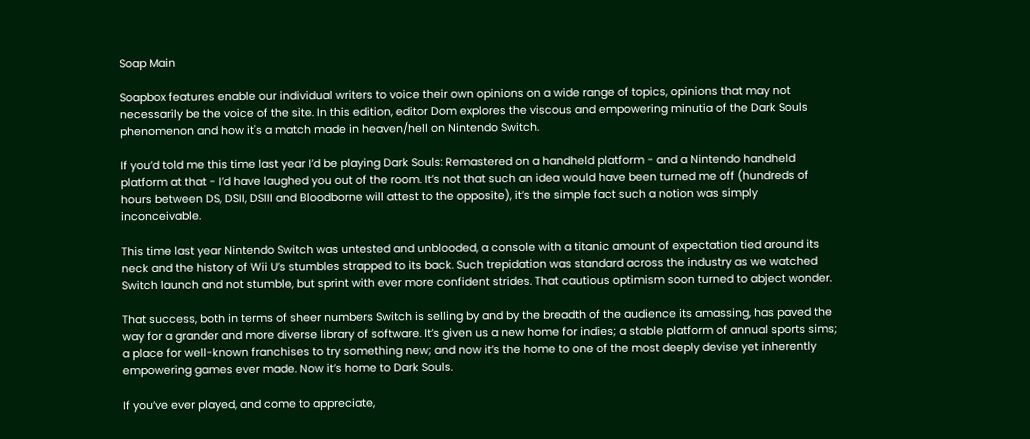Soap Main

Soapbox features enable our individual writers to voice their own opinions on a wide range of topics, opinions that may not necessarily be the voice of the site. In this edition, editor Dom explores the viscous and empowering minutia of the Dark Souls phenomenon and how it's a match made in heaven/hell on Nintendo Switch.

If you’d told me this time last year I’d be playing Dark Souls: Remastered on a handheld platform - and a Nintendo handheld platform at that - I’d have laughed you out of the room. It’s not that such an idea would have been turned me off (hundreds of hours between DS, DSII, DSIII and Bloodborne will attest to the opposite), it’s the simple fact such a notion was simply inconceivable.

This time last year Nintendo Switch was untested and unblooded, a console with a titanic amount of expectation tied around its neck and the history of Wii U’s stumbles strapped to its back. Such trepidation was standard across the industry as we watched Switch launch and not stumble, but sprint with ever more confident strides. That cautious optimism soon turned to abject wonder.

That success, both in terms of sheer numbers Switch is selling by and by the breadth of the audience its amassing, has paved the way for a grander and more diverse library of software. It’s given us a new home for indies; a stable platform of annual sports sims; a place for well-known franchises to try something new; and now it’s the home to one of the most deeply devise yet inherently empowering games ever made. Now it’s home to Dark Souls.

If you’ve ever played, and come to appreciate,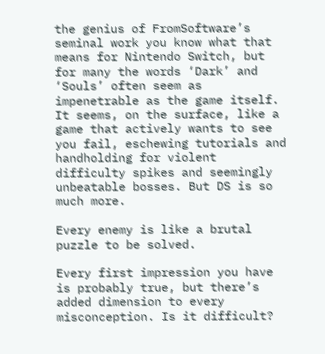the genius of FromSoftware’s seminal work you know what that means for Nintendo Switch, but for many the words ‘Dark’ and ‘Souls’ often seem as impenetrable as the game itself. It seems, on the surface, like a game that actively wants to see you fail, eschewing tutorials and handholding for violent difficulty spikes and seemingly unbeatable bosses. But DS is so much more.

Every enemy is like a brutal puzzle to be solved.

Every first impression you have is probably true, but there’s added dimension to every misconception. Is it difficult?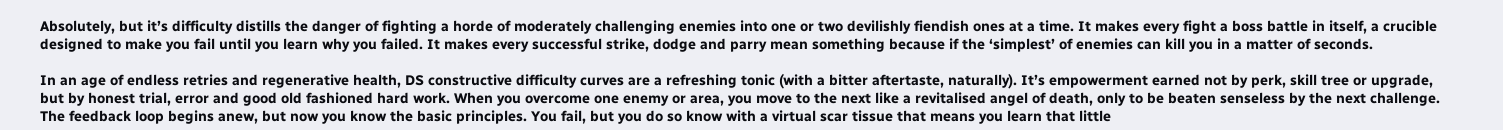Absolutely, but it’s difficulty distills the danger of fighting a horde of moderately challenging enemies into one or two devilishly fiendish ones at a time. It makes every fight a boss battle in itself, a crucible designed to make you fail until you learn why you failed. It makes every successful strike, dodge and parry mean something because if the ‘simplest’ of enemies can kill you in a matter of seconds.

In an age of endless retries and regenerative health, DS constructive difficulty curves are a refreshing tonic (with a bitter aftertaste, naturally). It’s empowerment earned not by perk, skill tree or upgrade, but by honest trial, error and good old fashioned hard work. When you overcome one enemy or area, you move to the next like a revitalised angel of death, only to be beaten senseless by the next challenge. The feedback loop begins anew, but now you know the basic principles. You fail, but you do so know with a virtual scar tissue that means you learn that little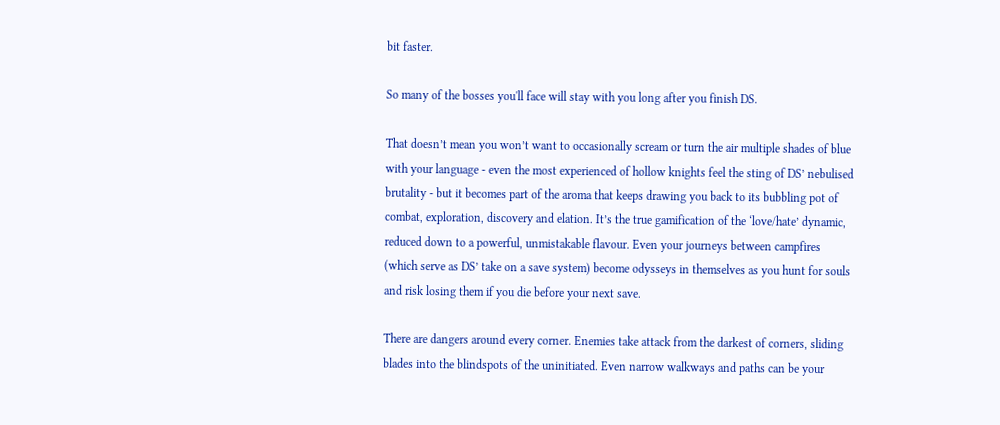bit faster.

So many of the bosses you'll face will stay with you long after you finish DS.

That doesn’t mean you won’t want to occasionally scream or turn the air multiple shades of blue with your language - even the most experienced of hollow knights feel the sting of DS’ nebulised brutality - but it becomes part of the aroma that keeps drawing you back to its bubbling pot of combat, exploration, discovery and elation. It’s the true gamification of the ‘love/hate’ dynamic, reduced down to a powerful, unmistakable flavour. Even your journeys between campfires (which serve as DS’ take on a save system) become odysseys in themselves as you hunt for souls and risk losing them if you die before your next save.

There are dangers around every corner. Enemies take attack from the darkest of corners, sliding blades into the blindspots of the uninitiated. Even narrow walkways and paths can be your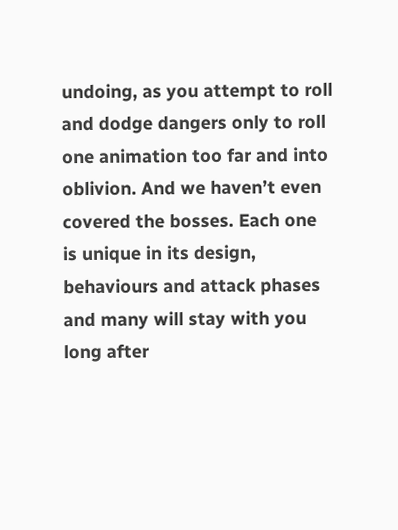undoing, as you attempt to roll and dodge dangers only to roll one animation too far and into oblivion. And we haven’t even covered the bosses. Each one is unique in its design, behaviours and attack phases and many will stay with you long after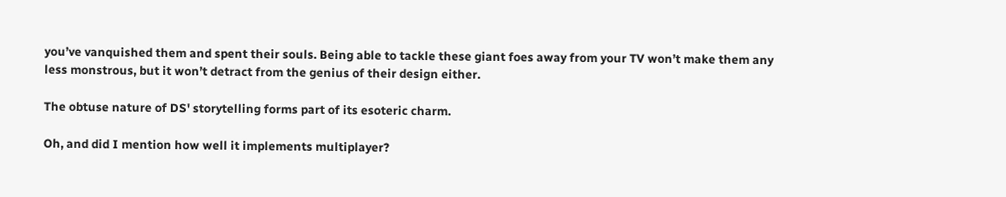you’ve vanquished them and spent their souls. Being able to tackle these giant foes away from your TV won’t make them any less monstrous, but it won’t detract from the genius of their design either.

The obtuse nature of DS' storytelling forms part of its esoteric charm.

Oh, and did I mention how well it implements multiplayer?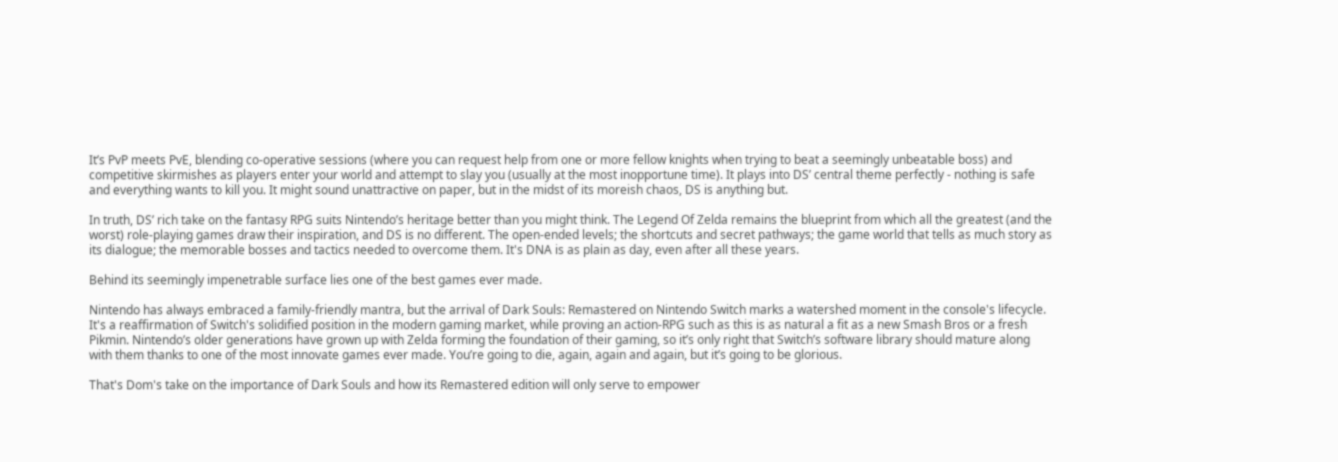It’s PvP meets PvE, blending co-operative sessions (where you can request help from one or more fellow knights when trying to beat a seemingly unbeatable boss) and competitive skirmishes as players enter your world and attempt to slay you (usually at the most inopportune time). It plays into DS’ central theme perfectly - nothing is safe and everything wants to kill you. It might sound unattractive on paper, but in the midst of its moreish chaos, DS is anything but.

In truth, DS’ rich take on the fantasy RPG suits Nintendo’s heritage better than you might think. The Legend Of Zelda remains the blueprint from which all the greatest (and the worst) role-playing games draw their inspiration, and DS is no different. The open-ended levels; the shortcuts and secret pathways; the game world that tells as much story as its dialogue; the memorable bosses and tactics needed to overcome them. It's DNA is as plain as day, even after all these years.

Behind its seemingly impenetrable surface lies one of the best games ever made.

Nintendo has always embraced a family-friendly mantra, but the arrival of Dark Souls: Remastered on Nintendo Switch marks a watershed moment in the console's lifecycle. It's a reaffirmation of Switch's solidified position in the modern gaming market, while proving an action-RPG such as this is as natural a fit as a new Smash Bros or a fresh Pikmin. Nintendo’s older generations have grown up with Zelda forming the foundation of their gaming, so it’s only right that Switch’s software library should mature along with them thanks to one of the most innovate games ever made. You’re going to die, again, again and again, but it’s going to be glorious.

That's Dom's take on the importance of Dark Souls and how its Remastered edition will only serve to empower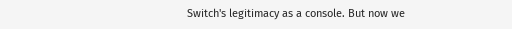Switch's legitimacy as a console. But now we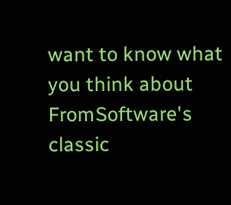want to know what you think about FromSoftware's classic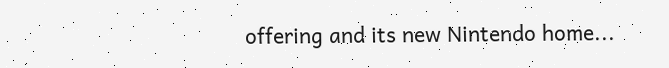offering and its new Nintendo home...